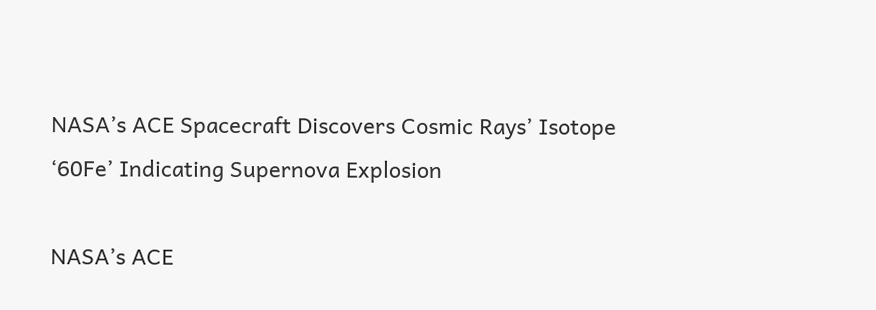NASA’s ACE Spacecraft Discovers Cosmic Rays’ Isotope ‘60Fe’ Indicating Supernova Explosion

NASA’s ACE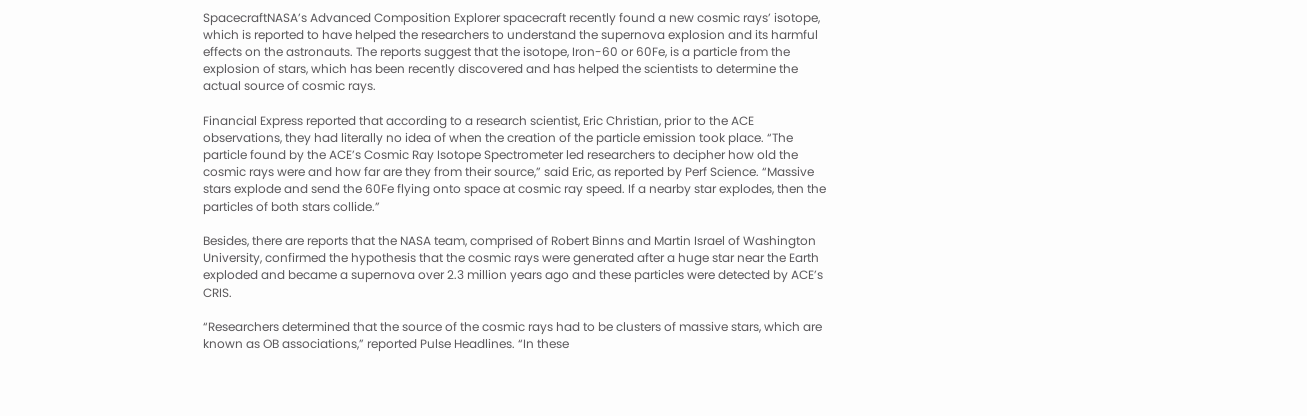SpacecraftNASA’s Advanced Composition Explorer spacecraft recently found a new cosmic rays’ isotope, which is reported to have helped the researchers to understand the supernova explosion and its harmful effects on the astronauts. The reports suggest that the isotope, Iron-60 or 60Fe, is a particle from the explosion of stars, which has been recently discovered and has helped the scientists to determine the actual source of cosmic rays.

Financial Express reported that according to a research scientist, Eric Christian, prior to the ACE observations, they had literally no idea of when the creation of the particle emission took place. “The particle found by the ACE’s Cosmic Ray Isotope Spectrometer led researchers to decipher how old the cosmic rays were and how far are they from their source,” said Eric, as reported by Perf Science. “Massive stars explode and send the 60Fe flying onto space at cosmic ray speed. If a nearby star explodes, then the particles of both stars collide.”

Besides, there are reports that the NASA team, comprised of Robert Binns and Martin Israel of Washington University, confirmed the hypothesis that the cosmic rays were generated after a huge star near the Earth exploded and became a supernova over 2.3 million years ago and these particles were detected by ACE’s CRIS.

“Researchers determined that the source of the cosmic rays had to be clusters of massive stars, which are known as OB associations,” reported Pulse Headlines. “In these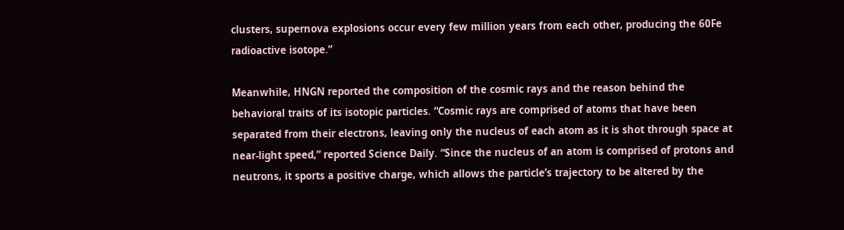clusters, supernova explosions occur every few million years from each other, producing the 60Fe radioactive isotope.”

Meanwhile, HNGN reported the composition of the cosmic rays and the reason behind the behavioral traits of its isotopic particles. “Cosmic rays are comprised of atoms that have been separated from their electrons, leaving only the nucleus of each atom as it is shot through space at near-light speed,” reported Science Daily. “Since the nucleus of an atom is comprised of protons and neutrons, it sports a positive charge, which allows the particle’s trajectory to be altered by the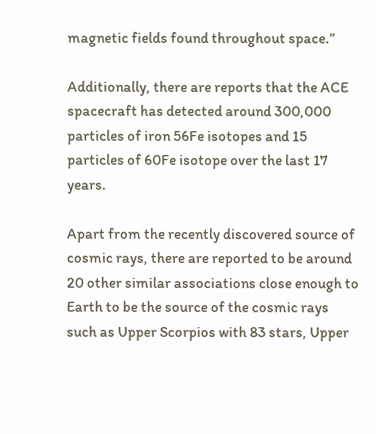magnetic fields found throughout space.”

Additionally, there are reports that the ACE spacecraft has detected around 300,000 particles of iron 56Fe isotopes and 15 particles of 60Fe isotope over the last 17 years.

Apart from the recently discovered source of cosmic rays, there are reported to be around 20 other similar associations close enough to Earth to be the source of the cosmic rays such as Upper Scorpios with 83 stars, Upper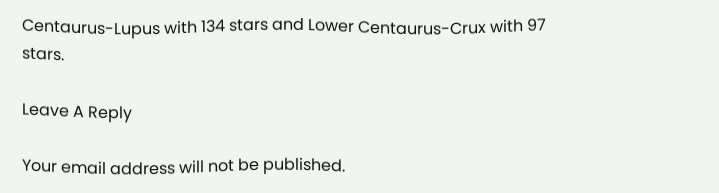Centaurus-Lupus with 134 stars and Lower Centaurus-Crux with 97 stars.

Leave A Reply

Your email address will not be published.